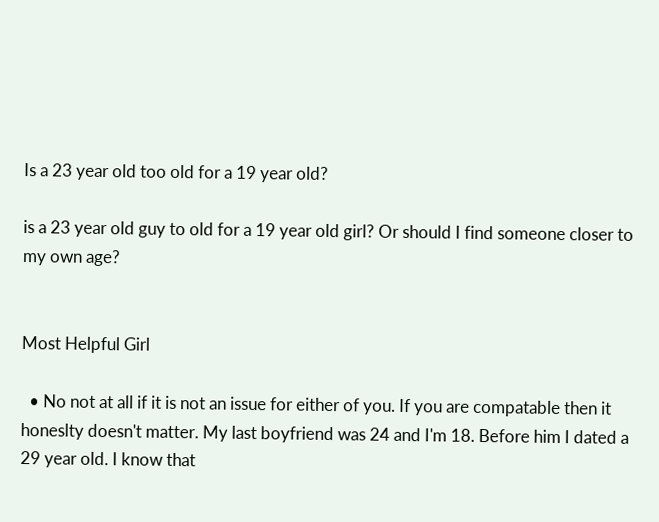Is a 23 year old too old for a 19 year old?

is a 23 year old guy to old for a 19 year old girl? Or should I find someone closer to my own age?


Most Helpful Girl

  • No not at all if it is not an issue for either of you. If you are compatable then it honeslty doesn't matter. My last boyfriend was 24 and I'm 18. Before him I dated a 29 year old. I know that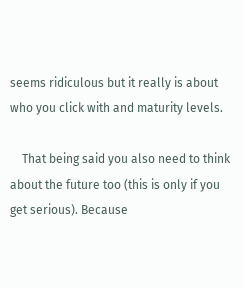seems ridiculous but it really is about who you click with and maturity levels.

    That being said you also need to think about the future too (this is only if you get serious). Because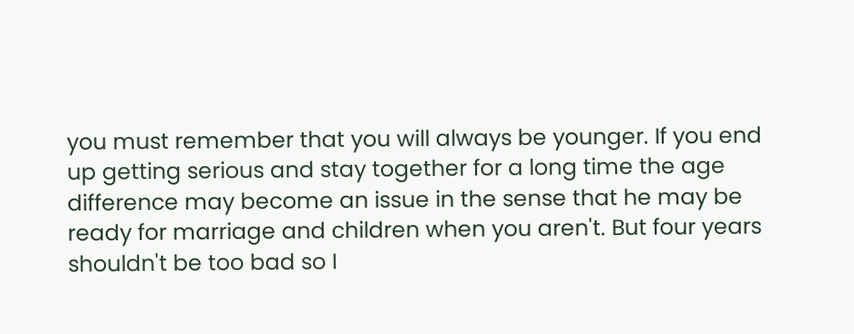you must remember that you will always be younger. If you end up getting serious and stay together for a long time the age difference may become an issue in the sense that he may be ready for marriage and children when you aren't. But four years shouldn't be too bad so I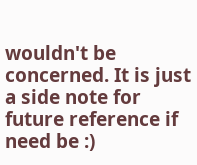wouldn't be concerned. It is just a side note for future reference if need be :)